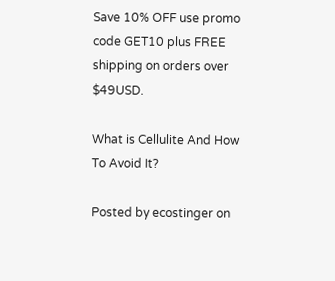Save 10% OFF use promo code GET10 plus FREE shipping on orders over $49USD.

What is Cellulite And How To Avoid It?

Posted by ecostinger on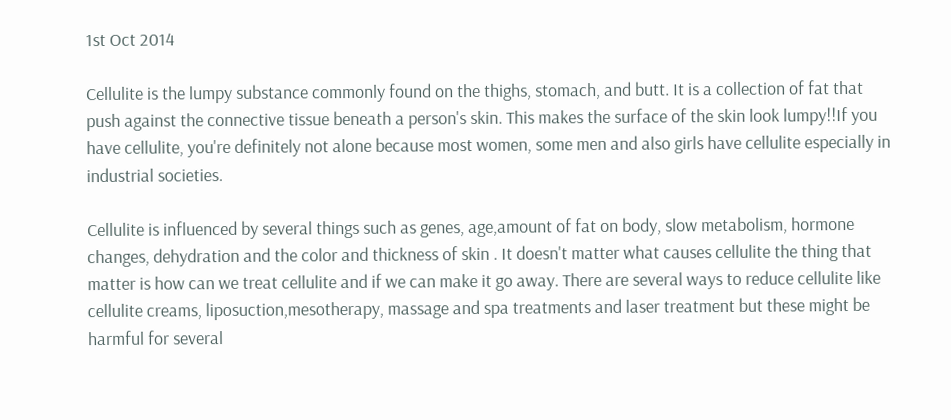1st Oct 2014

Cellulite is the lumpy substance commonly found on the thighs, stomach, and butt. It is a collection of fat that push against the connective tissue beneath a person's skin. This makes the surface of the skin look lumpy!!If you have cellulite, you're definitely not alone because most women, some men and also girls have cellulite especially in industrial societies.

Cellulite is influenced by several things such as genes, age,amount of fat on body, slow metabolism, hormone changes, dehydration and the color and thickness of skin . It doesn't matter what causes cellulite the thing that matter is how can we treat cellulite and if we can make it go away. There are several ways to reduce cellulite like cellulite creams, liposuction,mesotherapy, massage and spa treatments and laser treatment but these might be harmful for several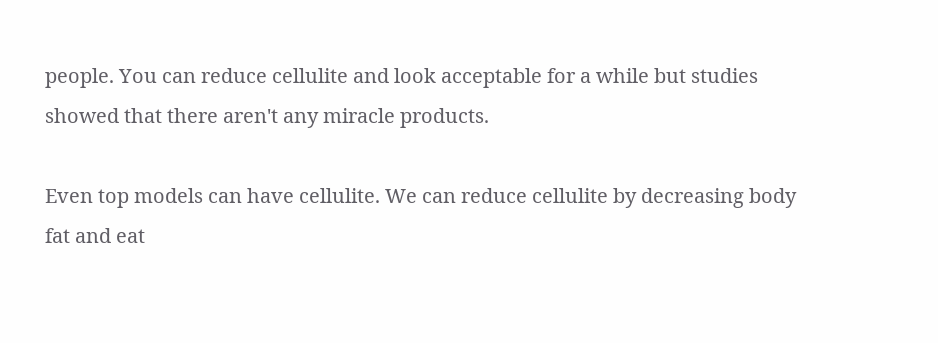people. You can reduce cellulite and look acceptable for a while but studies showed that there aren't any miracle products.

Even top models can have cellulite. We can reduce cellulite by decreasing body fat and eat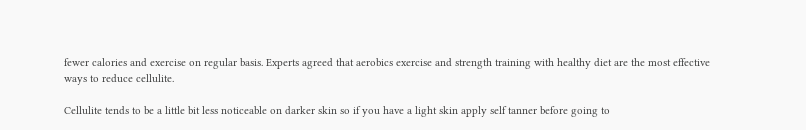fewer calories and exercise on regular basis. Experts agreed that aerobics exercise and strength training with healthy diet are the most effective ways to reduce cellulite.

Cellulite tends to be a little bit less noticeable on darker skin so if you have a light skin apply self tanner before going to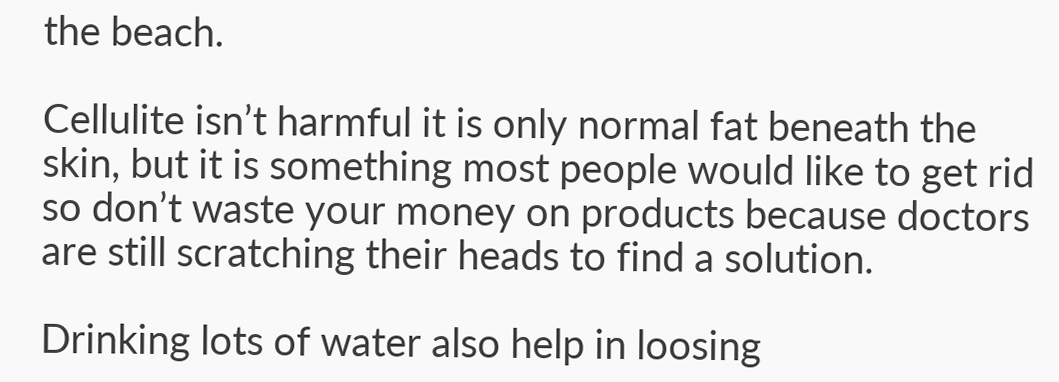the beach.

Cellulite isn’t harmful it is only normal fat beneath the skin, but it is something most people would like to get rid so don’t waste your money on products because doctors are still scratching their heads to find a solution.

Drinking lots of water also help in loosing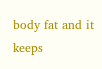body fat and it keeps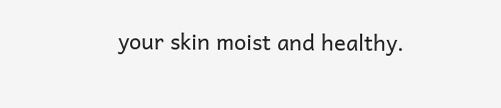your skin moist and healthy.